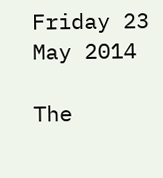Friday 23 May 2014

The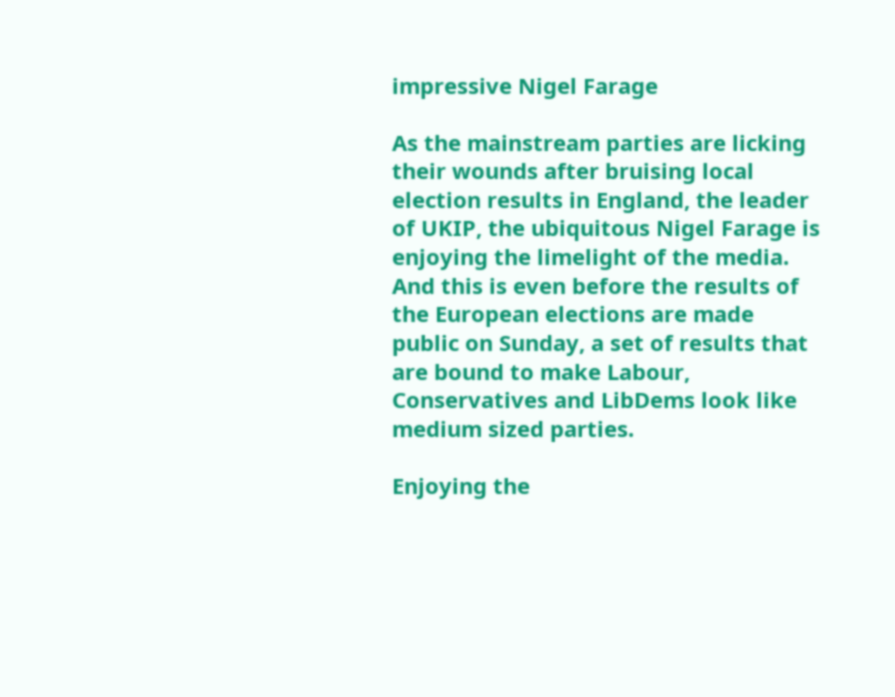impressive Nigel Farage

As the mainstream parties are licking their wounds after bruising local election results in England, the leader of UKIP, the ubiquitous Nigel Farage is enjoying the limelight of the media. And this is even before the results of the European elections are made public on Sunday, a set of results that are bound to make Labour, Conservatives and LibDems look like medium sized parties.

Enjoying the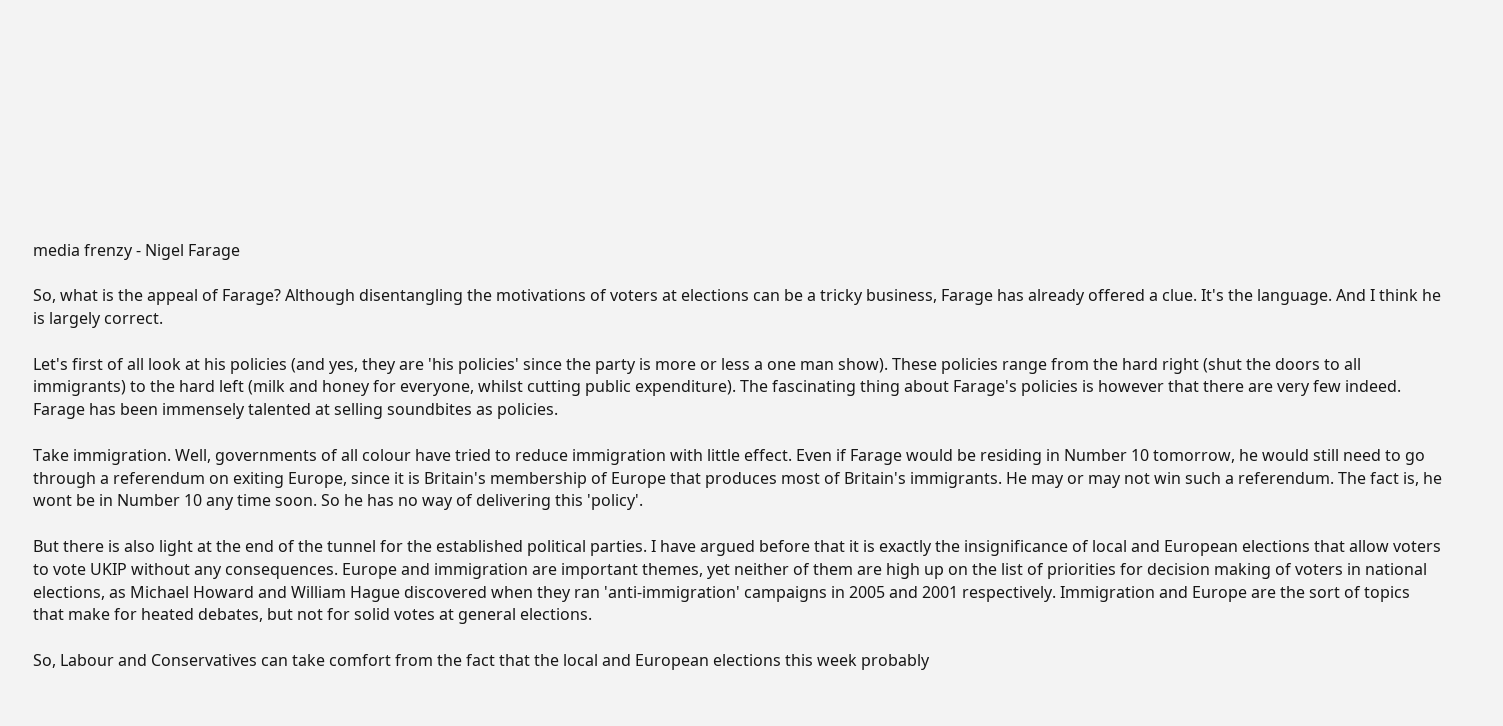media frenzy - Nigel Farage

So, what is the appeal of Farage? Although disentangling the motivations of voters at elections can be a tricky business, Farage has already offered a clue. It's the language. And I think he is largely correct.

Let's first of all look at his policies (and yes, they are 'his policies' since the party is more or less a one man show). These policies range from the hard right (shut the doors to all immigrants) to the hard left (milk and honey for everyone, whilst cutting public expenditure). The fascinating thing about Farage's policies is however that there are very few indeed. Farage has been immensely talented at selling soundbites as policies.

Take immigration. Well, governments of all colour have tried to reduce immigration with little effect. Even if Farage would be residing in Number 10 tomorrow, he would still need to go through a referendum on exiting Europe, since it is Britain's membership of Europe that produces most of Britain's immigrants. He may or may not win such a referendum. The fact is, he wont be in Number 10 any time soon. So he has no way of delivering this 'policy'.

But there is also light at the end of the tunnel for the established political parties. I have argued before that it is exactly the insignificance of local and European elections that allow voters to vote UKIP without any consequences. Europe and immigration are important themes, yet neither of them are high up on the list of priorities for decision making of voters in national elections, as Michael Howard and William Hague discovered when they ran 'anti-immigration' campaigns in 2005 and 2001 respectively. Immigration and Europe are the sort of topics that make for heated debates, but not for solid votes at general elections.

So, Labour and Conservatives can take comfort from the fact that the local and European elections this week probably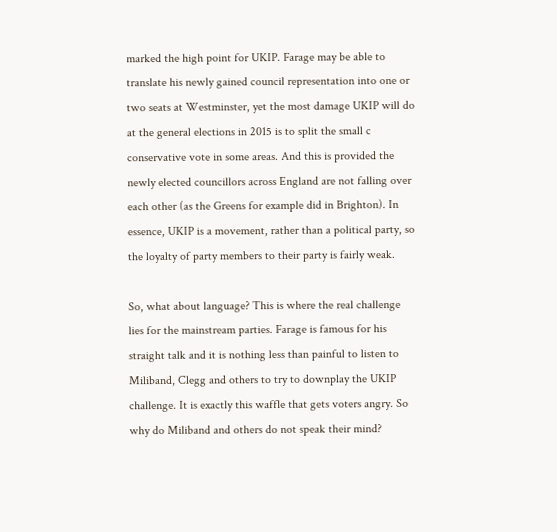marked the high point for UKIP. Farage may be able to translate his newly gained council representation into one or two seats at Westminster, yet the most damage UKIP will do at the general elections in 2015 is to split the small c conservative vote in some areas. And this is provided the newly elected councillors across England are not falling over each other (as the Greens for example did in Brighton). In essence, UKIP is a movement, rather than a political party, so the loyalty of party members to their party is fairly weak.

So, what about language? This is where the real challenge lies for the mainstream parties. Farage is famous for his straight talk and it is nothing less than painful to listen to Miliband, Clegg and others to try to downplay the UKIP challenge. It is exactly this waffle that gets voters angry. So why do Miliband and others do not speak their mind?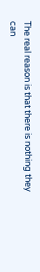The real reason is that there is nothing they can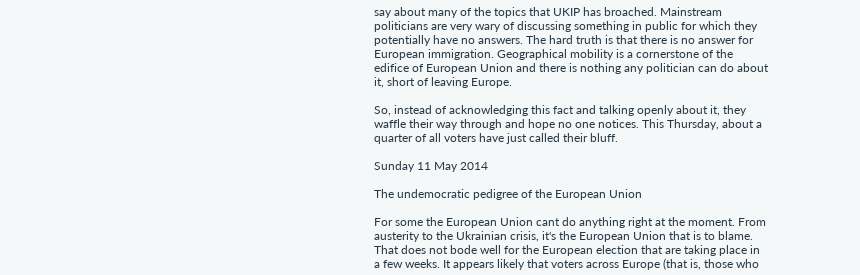say about many of the topics that UKIP has broached. Mainstream politicians are very wary of discussing something in public for which they potentially have no answers. The hard truth is that there is no answer for European immigration. Geographical mobility is a cornerstone of the edifice of European Union and there is nothing any politician can do about it, short of leaving Europe.

So, instead of acknowledging this fact and talking openly about it, they waffle their way through and hope no one notices. This Thursday, about a quarter of all voters have just called their bluff.

Sunday 11 May 2014

The undemocratic pedigree of the European Union

For some the European Union cant do anything right at the moment. From austerity to the Ukrainian crisis, it's the European Union that is to blame. That does not bode well for the European election that are taking place in a few weeks. It appears likely that voters across Europe (that is, those who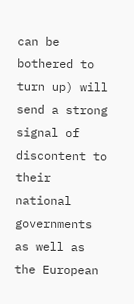can be bothered to turn up) will send a strong signal of discontent to their national governments as well as the European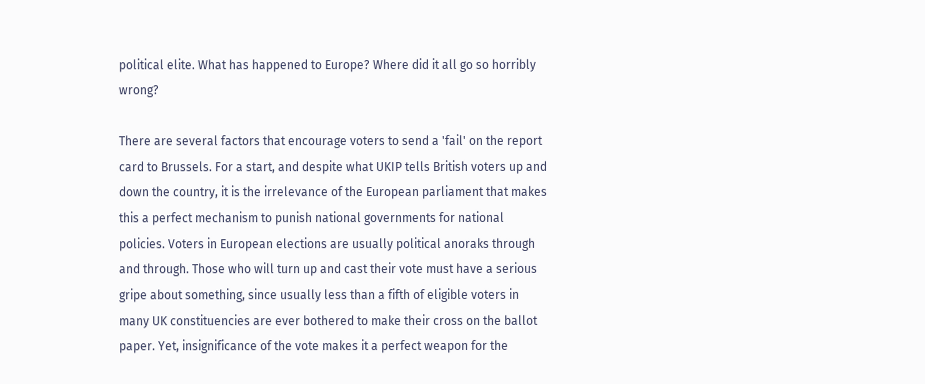political elite. What has happened to Europe? Where did it all go so horribly wrong?

There are several factors that encourage voters to send a 'fail' on the report card to Brussels. For a start, and despite what UKIP tells British voters up and down the country, it is the irrelevance of the European parliament that makes this a perfect mechanism to punish national governments for national policies. Voters in European elections are usually political anoraks through and through. Those who will turn up and cast their vote must have a serious gripe about something, since usually less than a fifth of eligible voters in many UK constituencies are ever bothered to make their cross on the ballot paper. Yet, insignificance of the vote makes it a perfect weapon for the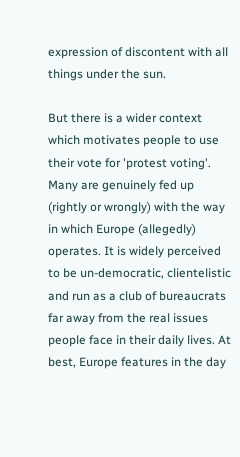expression of discontent with all things under the sun.

But there is a wider context which motivates people to use their vote for 'protest voting'. Many are genuinely fed up (rightly or wrongly) with the way in which Europe (allegedly) operates. It is widely perceived to be un-democratic, clientelistic and run as a club of bureaucrats far away from the real issues people face in their daily lives. At best, Europe features in the day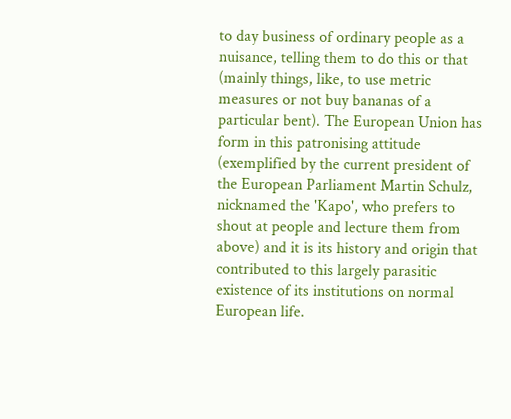to day business of ordinary people as a nuisance, telling them to do this or that (mainly things, like, to use metric measures or not buy bananas of a particular bent). The European Union has form in this patronising attitude (exemplified by the current president of the European Parliament Martin Schulz, nicknamed the 'Kapo', who prefers to shout at people and lecture them from above) and it is its history and origin that contributed to this largely parasitic existence of its institutions on normal European life.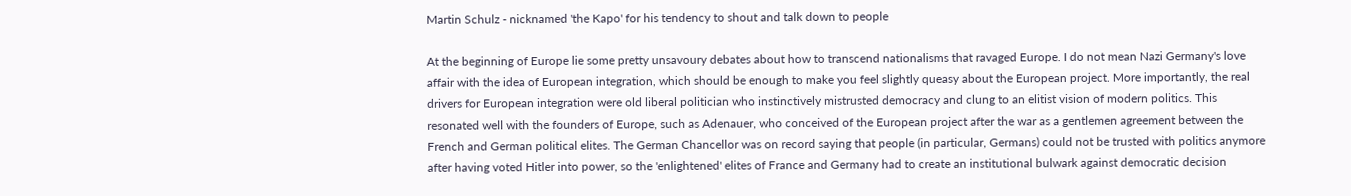Martin Schulz - nicknamed 'the Kapo' for his tendency to shout and talk down to people

At the beginning of Europe lie some pretty unsavoury debates about how to transcend nationalisms that ravaged Europe. I do not mean Nazi Germany's love affair with the idea of European integration, which should be enough to make you feel slightly queasy about the European project. More importantly, the real drivers for European integration were old liberal politician who instinctively mistrusted democracy and clung to an elitist vision of modern politics. This resonated well with the founders of Europe, such as Adenauer, who conceived of the European project after the war as a gentlemen agreement between the French and German political elites. The German Chancellor was on record saying that people (in particular, Germans) could not be trusted with politics anymore after having voted Hitler into power, so the 'enlightened' elites of France and Germany had to create an institutional bulwark against democratic decision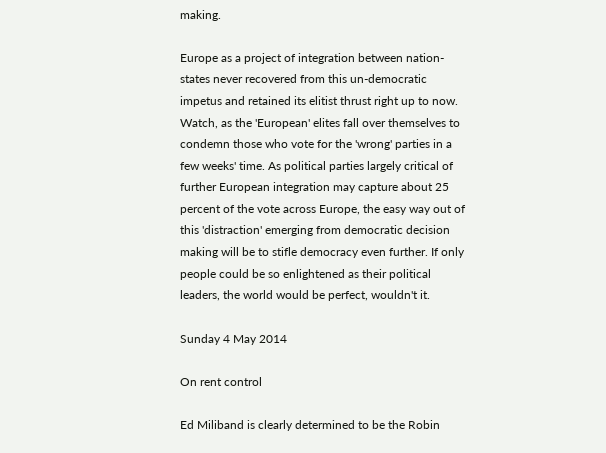making.

Europe as a project of integration between nation-states never recovered from this un-democratic impetus and retained its elitist thrust right up to now. Watch, as the 'European' elites fall over themselves to condemn those who vote for the 'wrong' parties in a few weeks' time. As political parties largely critical of further European integration may capture about 25 percent of the vote across Europe, the easy way out of this 'distraction' emerging from democratic decision making will be to stifle democracy even further. If only people could be so enlightened as their political leaders, the world would be perfect, wouldn't it.

Sunday 4 May 2014

On rent control

Ed Miliband is clearly determined to be the Robin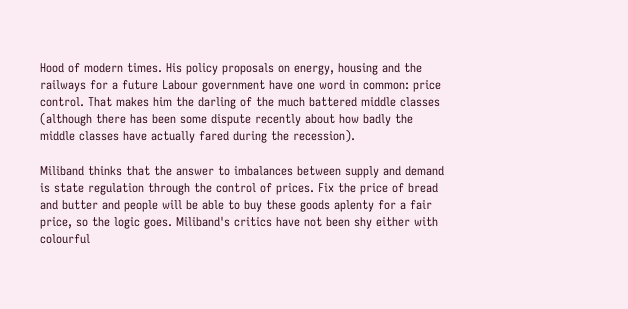Hood of modern times. His policy proposals on energy, housing and the railways for a future Labour government have one word in common: price control. That makes him the darling of the much battered middle classes (although there has been some dispute recently about how badly the middle classes have actually fared during the recession).

Miliband thinks that the answer to imbalances between supply and demand is state regulation through the control of prices. Fix the price of bread and butter and people will be able to buy these goods aplenty for a fair price, so the logic goes. Miliband's critics have not been shy either with colourful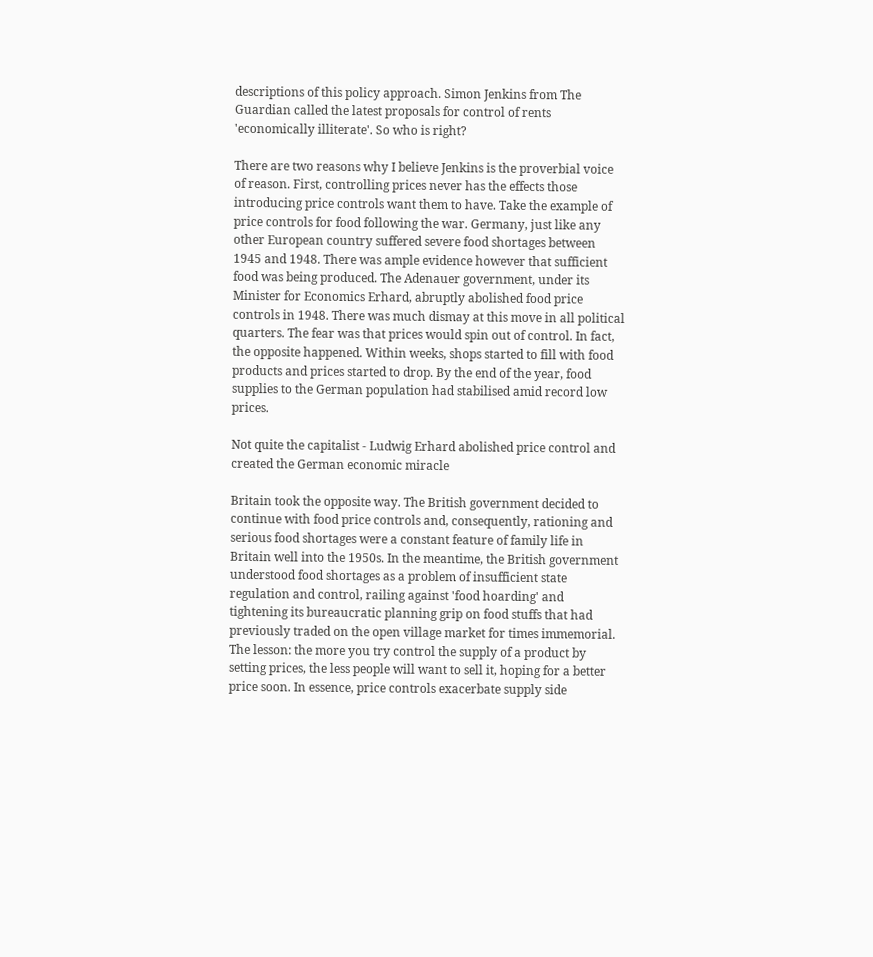descriptions of this policy approach. Simon Jenkins from The Guardian called the latest proposals for control of rents 'economically illiterate'. So who is right?

There are two reasons why I believe Jenkins is the proverbial voice of reason. First, controlling prices never has the effects those introducing price controls want them to have. Take the example of price controls for food following the war. Germany, just like any other European country suffered severe food shortages between 1945 and 1948. There was ample evidence however that sufficient food was being produced. The Adenauer government, under its Minister for Economics Erhard, abruptly abolished food price controls in 1948. There was much dismay at this move in all political quarters. The fear was that prices would spin out of control. In fact, the opposite happened. Within weeks, shops started to fill with food products and prices started to drop. By the end of the year, food supplies to the German population had stabilised amid record low prices.

Not quite the capitalist - Ludwig Erhard abolished price control and created the German economic miracle

Britain took the opposite way. The British government decided to continue with food price controls and, consequently, rationing and serious food shortages were a constant feature of family life in Britain well into the 1950s. In the meantime, the British government understood food shortages as a problem of insufficient state regulation and control, railing against 'food hoarding' and tightening its bureaucratic planning grip on food stuffs that had previously traded on the open village market for times immemorial. The lesson: the more you try control the supply of a product by setting prices, the less people will want to sell it, hoping for a better price soon. In essence, price controls exacerbate supply side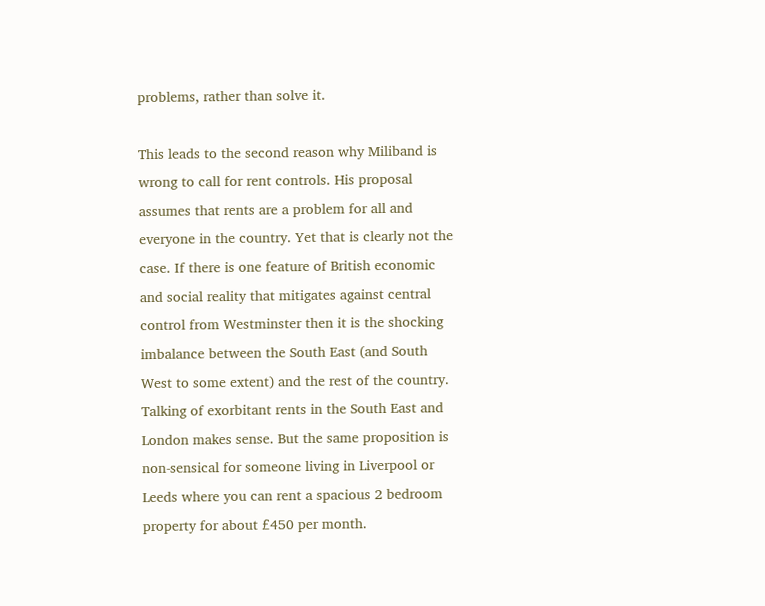problems, rather than solve it.

This leads to the second reason why Miliband is wrong to call for rent controls. His proposal assumes that rents are a problem for all and everyone in the country. Yet that is clearly not the case. If there is one feature of British economic and social reality that mitigates against central control from Westminster then it is the shocking imbalance between the South East (and South West to some extent) and the rest of the country. Talking of exorbitant rents in the South East and London makes sense. But the same proposition is non-sensical for someone living in Liverpool or Leeds where you can rent a spacious 2 bedroom property for about £450 per month.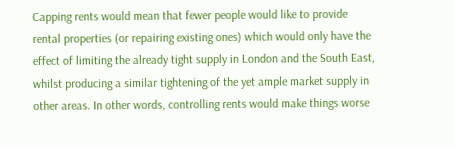Capping rents would mean that fewer people would like to provide rental properties (or repairing existing ones) which would only have the effect of limiting the already tight supply in London and the South East, whilst producing a similar tightening of the yet ample market supply in other areas. In other words, controlling rents would make things worse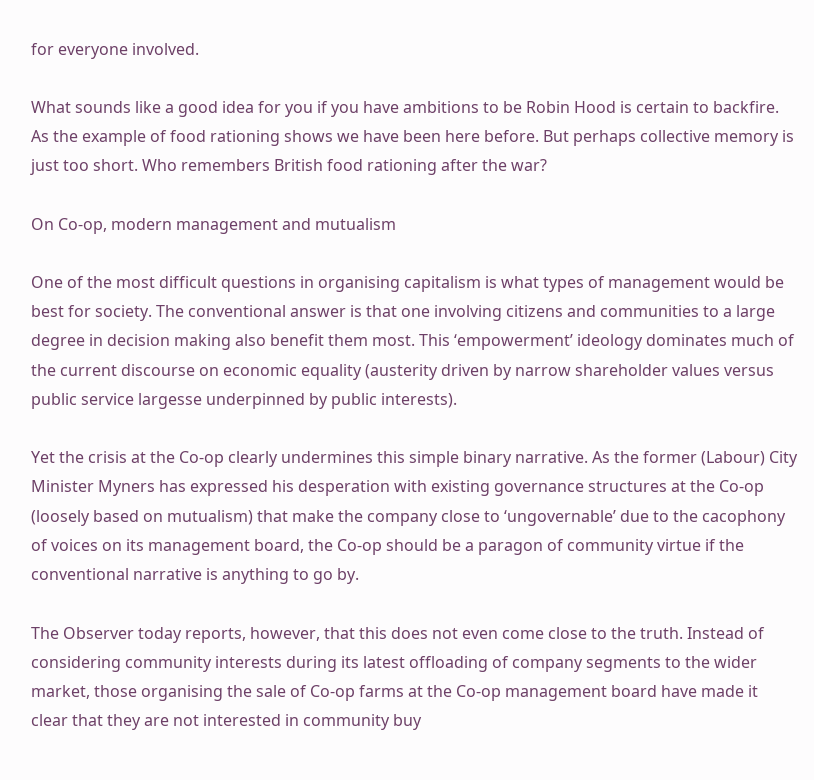for everyone involved.

What sounds like a good idea for you if you have ambitions to be Robin Hood is certain to backfire. As the example of food rationing shows we have been here before. But perhaps collective memory is just too short. Who remembers British food rationing after the war?

On Co-op, modern management and mutualism

One of the most difficult questions in organising capitalism is what types of management would be best for society. The conventional answer is that one involving citizens and communities to a large degree in decision making also benefit them most. This ‘empowerment’ ideology dominates much of the current discourse on economic equality (austerity driven by narrow shareholder values versus public service largesse underpinned by public interests).

Yet the crisis at the Co-op clearly undermines this simple binary narrative. As the former (Labour) City Minister Myners has expressed his desperation with existing governance structures at the Co-op (loosely based on mutualism) that make the company close to ‘ungovernable’ due to the cacophony of voices on its management board, the Co-op should be a paragon of community virtue if the conventional narrative is anything to go by.

The Observer today reports, however, that this does not even come close to the truth. Instead of considering community interests during its latest offloading of company segments to the wider market, those organising the sale of Co-op farms at the Co-op management board have made it clear that they are not interested in community buy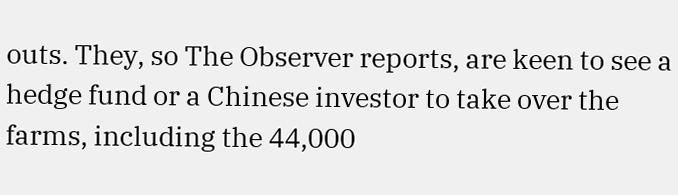outs. They, so The Observer reports, are keen to see a hedge fund or a Chinese investor to take over the farms, including the 44,000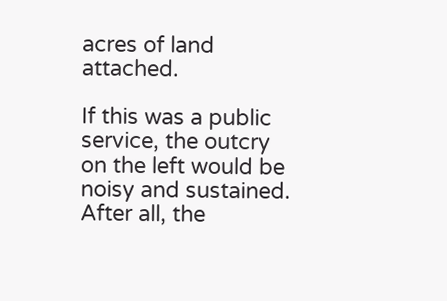acres of land attached.

If this was a public service, the outcry on the left would be noisy and sustained. After all, the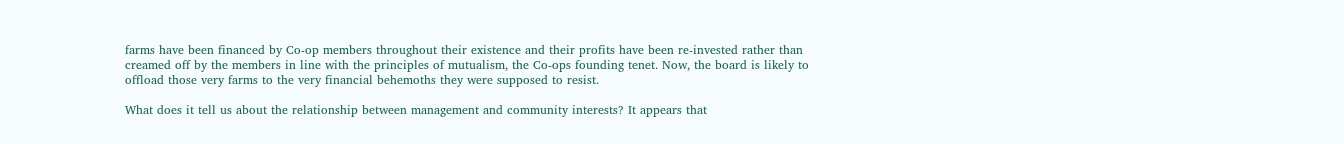farms have been financed by Co-op members throughout their existence and their profits have been re-invested rather than creamed off by the members in line with the principles of mutualism, the Co-ops founding tenet. Now, the board is likely to offload those very farms to the very financial behemoths they were supposed to resist.

What does it tell us about the relationship between management and community interests? It appears that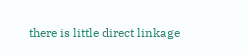there is little direct linkage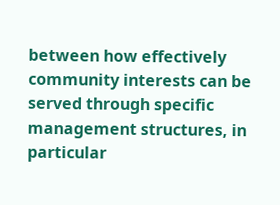between how effectively community interests can be served through specific management structures, in particular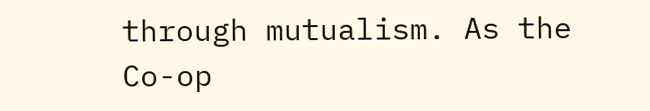through mutualism. As the Co-op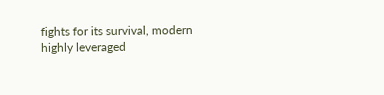fights for its survival, modern highly leveraged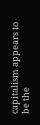capitalism appears to be the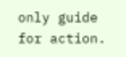only guide for action.